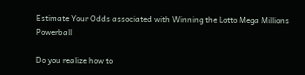Estimate Your Odds associated with Winning the Lotto Mega Millions Powerball

Do you realize how to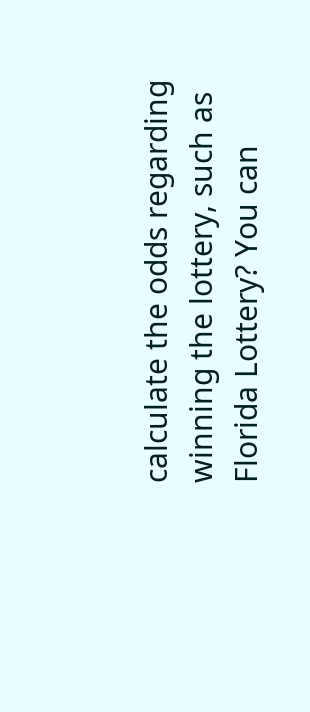calculate the odds regarding winning the lottery, such as Florida Lottery? You can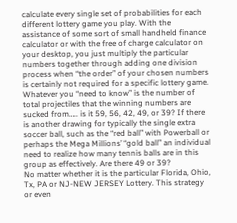calculate every single set of probabilities for each different lottery game you play. With the assistance of some sort of small handheld finance calculator or with the free of charge calculator on your desktop, you just multiply the particular numbers together through adding one division process when “the order” of your chosen numbers is certainly not required for a specific lottery game.
Whatever you “need to know” is the number of total projectiles that the winning numbers are sucked from….. is it 59, 56, 42, 49, or 39? If there is another drawing for typically the single extra soccer ball, such as the “red ball” with Powerball or perhaps the Mega Millions’ “gold ball” an individual need to realize how many tennis balls are in this group as effectively. Are there 49 or 39?
No matter whether it is the particular Florida, Ohio, Tx, PA or NJ-NEW JERSEY Lottery. This strategy or even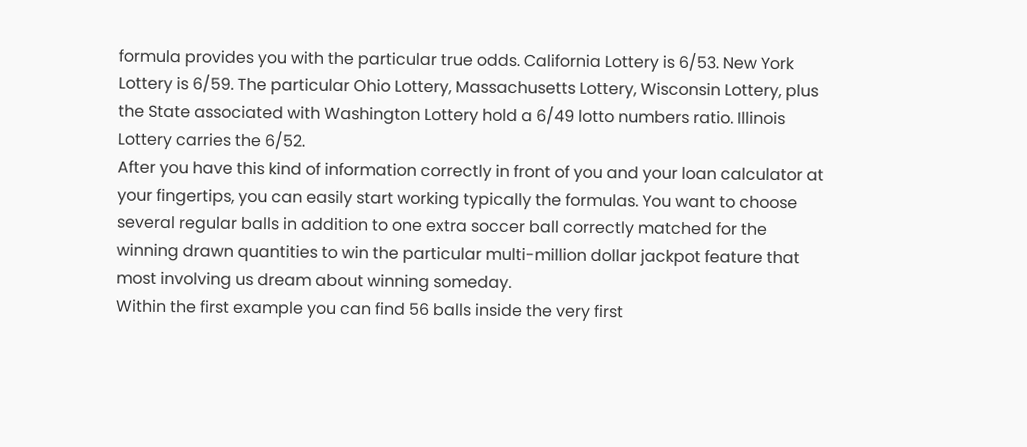formula provides you with the particular true odds. California Lottery is 6/53. New York Lottery is 6/59. The particular Ohio Lottery, Massachusetts Lottery, Wisconsin Lottery, plus the State associated with Washington Lottery hold a 6/49 lotto numbers ratio. Illinois Lottery carries the 6/52.
After you have this kind of information correctly in front of you and your loan calculator at your fingertips, you can easily start working typically the formulas. You want to choose several regular balls in addition to one extra soccer ball correctly matched for the winning drawn quantities to win the particular multi-million dollar jackpot feature that most involving us dream about winning someday.
Within the first example you can find 56 balls inside the very first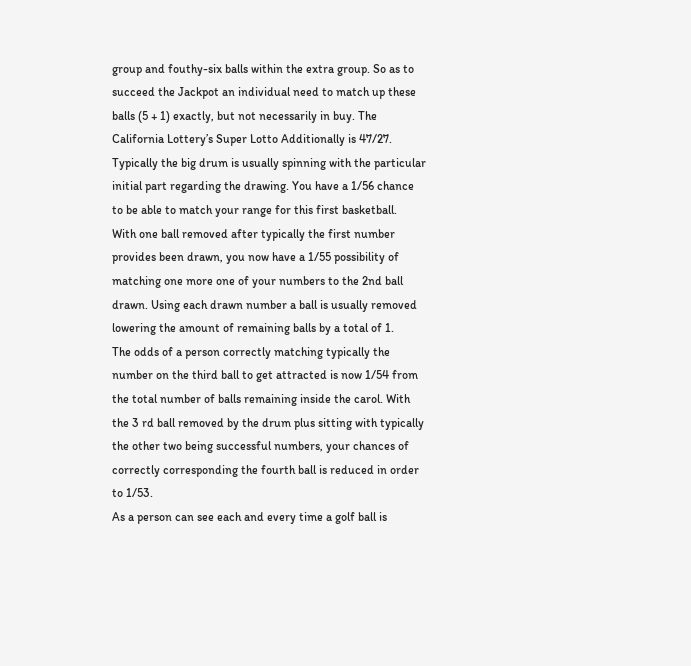group and fouthy-six balls within the extra group. So as to succeed the Jackpot an individual need to match up these balls (5 + 1) exactly, but not necessarily in buy. The California Lottery’s Super Lotto Additionally is 47/27. Typically the big drum is usually spinning with the particular initial part regarding the drawing. You have a 1/56 chance to be able to match your range for this first basketball.
With one ball removed after typically the first number provides been drawn, you now have a 1/55 possibility of matching one more one of your numbers to the 2nd ball drawn. Using each drawn number a ball is usually removed lowering the amount of remaining balls by a total of 1.
The odds of a person correctly matching typically the number on the third ball to get attracted is now 1/54 from the total number of balls remaining inside the carol. With the 3 rd ball removed by the drum plus sitting with typically the other two being successful numbers, your chances of correctly corresponding the fourth ball is reduced in order to 1/53.
As a person can see each and every time a golf ball is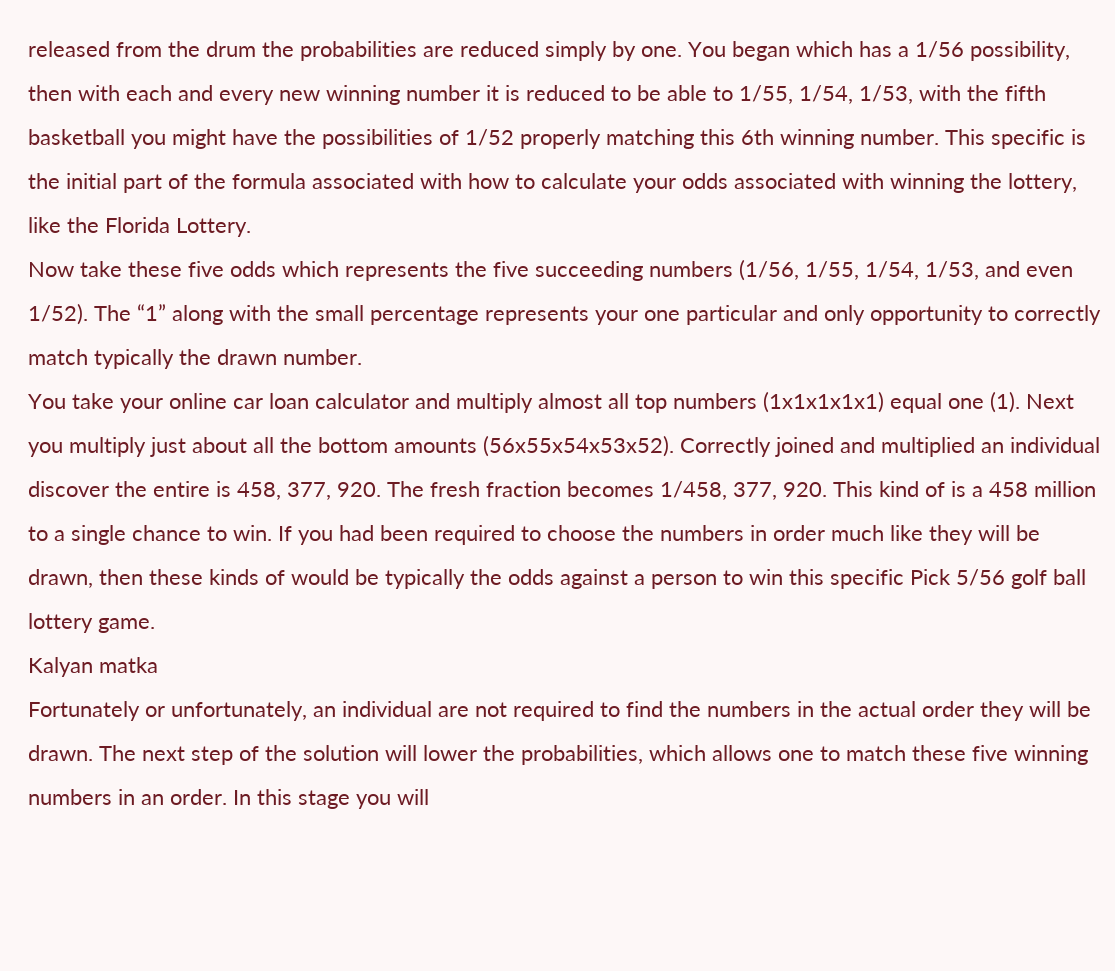released from the drum the probabilities are reduced simply by one. You began which has a 1/56 possibility, then with each and every new winning number it is reduced to be able to 1/55, 1/54, 1/53, with the fifth basketball you might have the possibilities of 1/52 properly matching this 6th winning number. This specific is the initial part of the formula associated with how to calculate your odds associated with winning the lottery, like the Florida Lottery.
Now take these five odds which represents the five succeeding numbers (1/56, 1/55, 1/54, 1/53, and even 1/52). The “1” along with the small percentage represents your one particular and only opportunity to correctly match typically the drawn number.
You take your online car loan calculator and multiply almost all top numbers (1x1x1x1x1) equal one (1). Next you multiply just about all the bottom amounts (56x55x54x53x52). Correctly joined and multiplied an individual discover the entire is 458, 377, 920. The fresh fraction becomes 1/458, 377, 920. This kind of is a 458 million to a single chance to win. If you had been required to choose the numbers in order much like they will be drawn, then these kinds of would be typically the odds against a person to win this specific Pick 5/56 golf ball lottery game.
Kalyan matka
Fortunately or unfortunately, an individual are not required to find the numbers in the actual order they will be drawn. The next step of the solution will lower the probabilities, which allows one to match these five winning numbers in an order. In this stage you will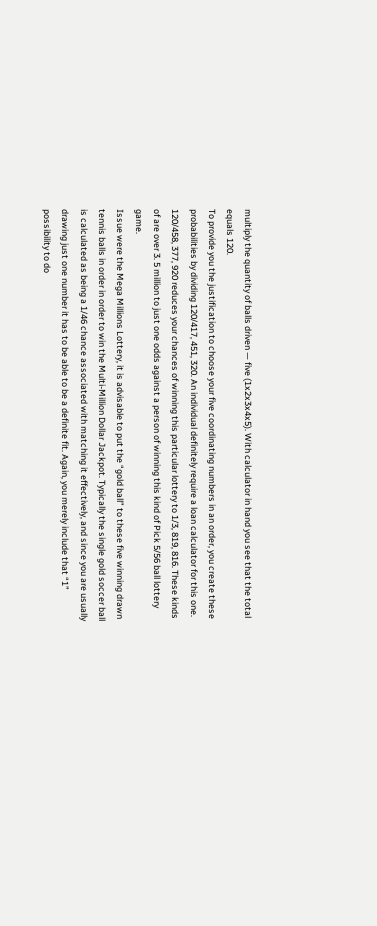multiply the quantity of balls driven — five (1x2x3x4x5). With calculator in hand you see that the total equals 120.
To provide you the justification to choose your five coordinating numbers in an order, you create these probabilities by dividing 120/417, 451, 320. An individual definitely require a loan calculator for this one. 120/458, 377, 920 reduces your chances of winning this particular lottery to 1/3, 819, 816. These kinds of are over 3. 5 million to just one odds against a person of winning this kind of Pick 5/56 ball lottery game.
Issue were the Mega Millions Lottery, it is advisable to put the “gold ball” to these five winning drawn tennis balls in order in order to win the Multi-Million Dollar Jackpot. Typically the single gold soccer ball is calculated as being a 1/46 chance associated with matching it effectively, and since you are usually drawing just one number it has to be able to be a definite fit. Again, you merely include that “1” possibility to do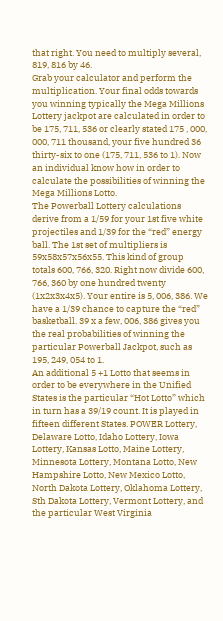that right. You need to multiply several, 819, 816 by 46.
Grab your calculator and perform the multiplication. Your final odds towards you winning typically the Mega Millions Lottery jackpot are calculated in order to be 175, 711, 536 or clearly stated 175 , 000, 000, 711 thousand, your five hundred 36 thirty-six to one (175, 711, 536 to 1). Now an individual know how in order to calculate the possibilities of winning the Mega Millions Lotto.
The Powerball Lottery calculations derive from a 1/59 for your 1st five white projectiles and 1/39 for the “red” energy ball. The 1st set of multipliers is 59x58x57x56x55. This kind of group totals 600, 766, 320. Right now divide 600, 766, 360 by one hundred twenty (1x2x3x4x5). Your entire is 5, 006, 386. We have a 1/39 chance to capture the “red” basketball. 39 x a few, 006, 386 gives you the real probabilities of winning the particular Powerball Jackpot, such as 195, 249, 054 to 1.
An additional 5 +1 Lotto that seems in order to be everywhere in the Unified States is the particular “Hot Lotto” which in turn has a 39/19 count. It is played in fifteen different States. POWER Lottery, Delaware Lotto, Idaho Lottery, Iowa Lottery, Kansas Lotto, Maine Lottery, Minnesota Lottery, Montana Lotto, New Hampshire Lotto, New Mexico Lotto, North Dakota Lottery, Oklahoma Lottery, Sth Dakota Lottery, Vermont Lottery, and the particular West Virginia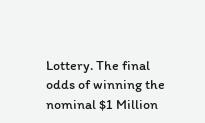Lottery. The final odds of winning the nominal $1 Million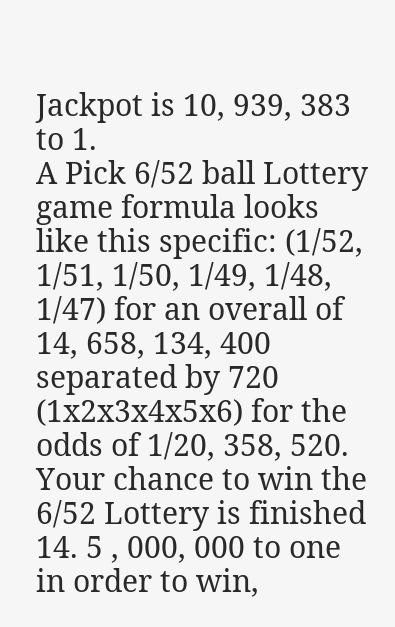Jackpot is 10, 939, 383 to 1.
A Pick 6/52 ball Lottery game formula looks like this specific: (1/52, 1/51, 1/50, 1/49, 1/48, 1/47) for an overall of 14, 658, 134, 400 separated by 720 (1x2x3x4x5x6) for the odds of 1/20, 358, 520. Your chance to win the 6/52 Lottery is finished 14. 5 , 000, 000 to one in order to win,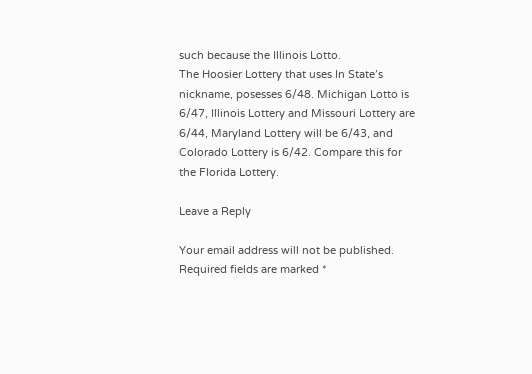such because the Illinois Lotto.
The Hoosier Lottery that uses In State’s nickname, posesses 6/48. Michigan Lotto is 6/47, Illinois Lottery and Missouri Lottery are 6/44, Maryland Lottery will be 6/43, and Colorado Lottery is 6/42. Compare this for the Florida Lottery.

Leave a Reply

Your email address will not be published. Required fields are marked *